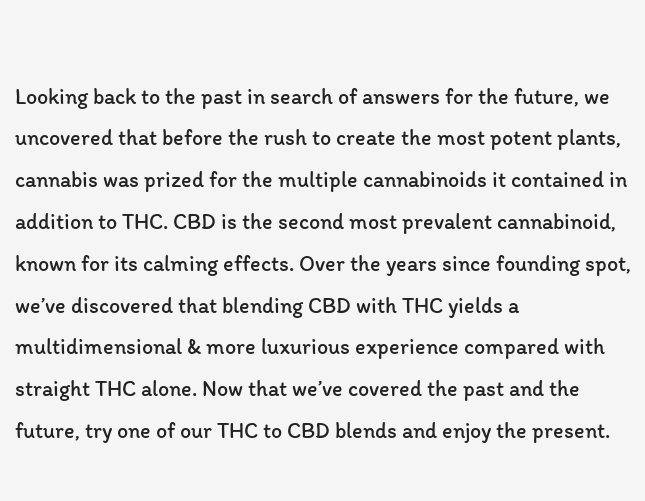Looking back to the past in search of answers for the future, we uncovered that before the rush to create the most potent plants, cannabis was prized for the multiple cannabinoids it contained in addition to THC. CBD is the second most prevalent cannabinoid, known for its calming effects. Over the years since founding spot, we’ve discovered that blending CBD with THC yields a multidimensional & more luxurious experience compared with straight THC alone. Now that we’ve covered the past and the future, try one of our THC to CBD blends and enjoy the present.